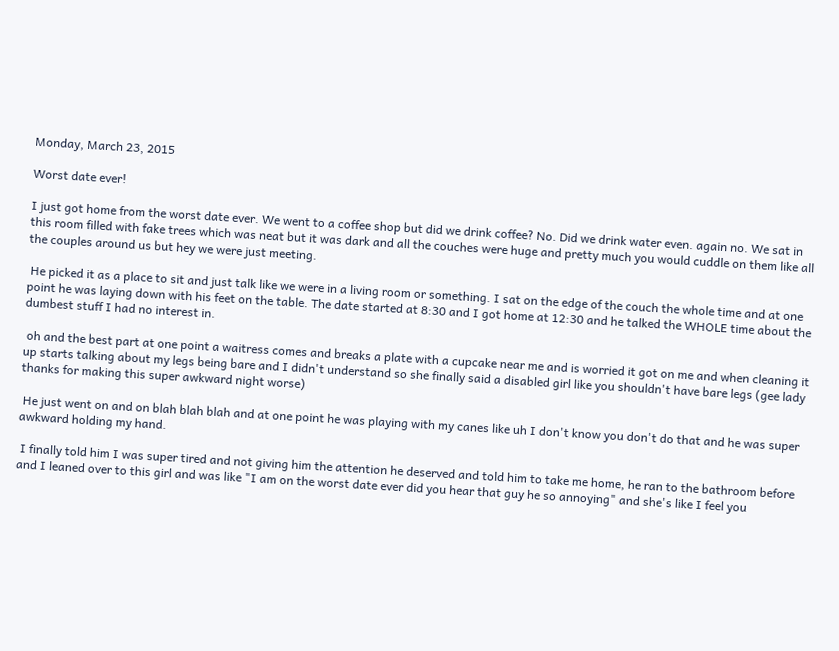Monday, March 23, 2015

Worst date ever!

I just got home from the worst date ever. We went to a coffee shop but did we drink coffee? No. Did we drink water even. again no. We sat in this room filled with fake trees which was neat but it was dark and all the couches were huge and pretty much you would cuddle on them like all the couples around us but hey we were just meeting.

 He picked it as a place to sit and just talk like we were in a living room or something. I sat on the edge of the couch the whole time and at one point he was laying down with his feet on the table. The date started at 8:30 and I got home at 12:30 and he talked the WHOLE time about the dumbest stuff I had no interest in.

 oh and the best part at one point a waitress comes and breaks a plate with a cupcake near me and is worried it got on me and when cleaning it up starts talking about my legs being bare and I didn't understand so she finally said a disabled girl like you shouldn't have bare legs (gee lady thanks for making this super awkward night worse)

 He just went on and on blah blah blah and at one point he was playing with my canes like uh I don't know you don't do that and he was super awkward holding my hand.

 I finally told him I was super tired and not giving him the attention he deserved and told him to take me home, he ran to the bathroom before and I leaned over to this girl and was like "I am on the worst date ever did you hear that guy he so annoying" and she's like I feel you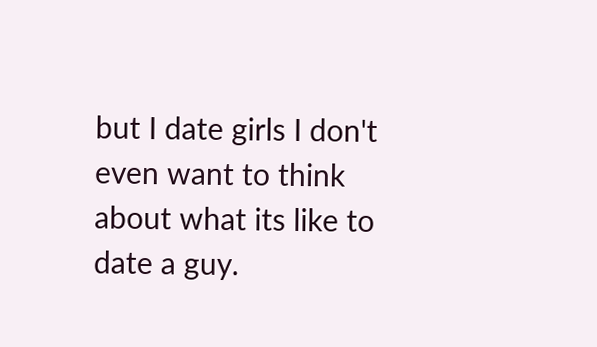but I date girls I don't even want to think about what its like to date a guy.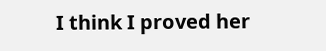I think I proved her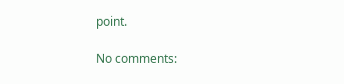point.

No comments: